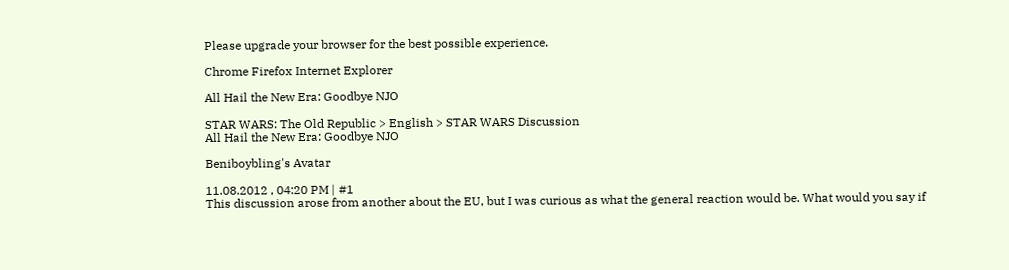Please upgrade your browser for the best possible experience.

Chrome Firefox Internet Explorer

All Hail the New Era: Goodbye NJO

STAR WARS: The Old Republic > English > STAR WARS Discussion
All Hail the New Era: Goodbye NJO

Beniboybling's Avatar

11.08.2012 , 04:20 PM | #1
This discussion arose from another about the EU, but I was curious as what the general reaction would be. What would you say if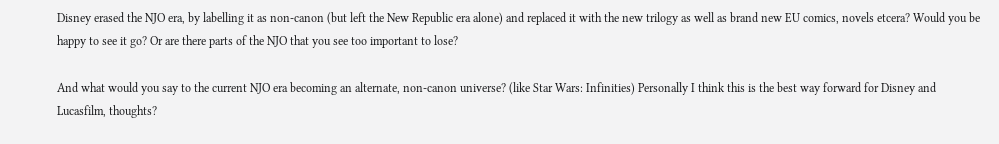Disney erased the NJO era, by labelling it as non-canon (but left the New Republic era alone) and replaced it with the new trilogy as well as brand new EU comics, novels etcera? Would you be happy to see it go? Or are there parts of the NJO that you see too important to lose?

And what would you say to the current NJO era becoming an alternate, non-canon universe? (like Star Wars: Infinities) Personally I think this is the best way forward for Disney and Lucasfilm, thoughts?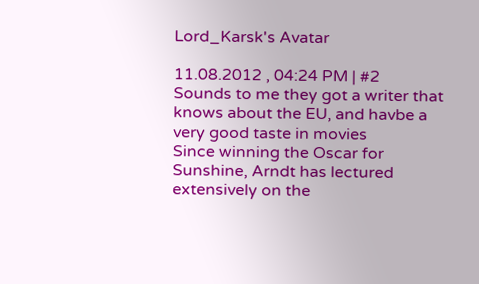Lord_Karsk's Avatar

11.08.2012 , 04:24 PM | #2
Sounds to me they got a writer that knows about the EU, and havbe a very good taste in movies
Since winning the Oscar for Sunshine, Arndt has lectured extensively on the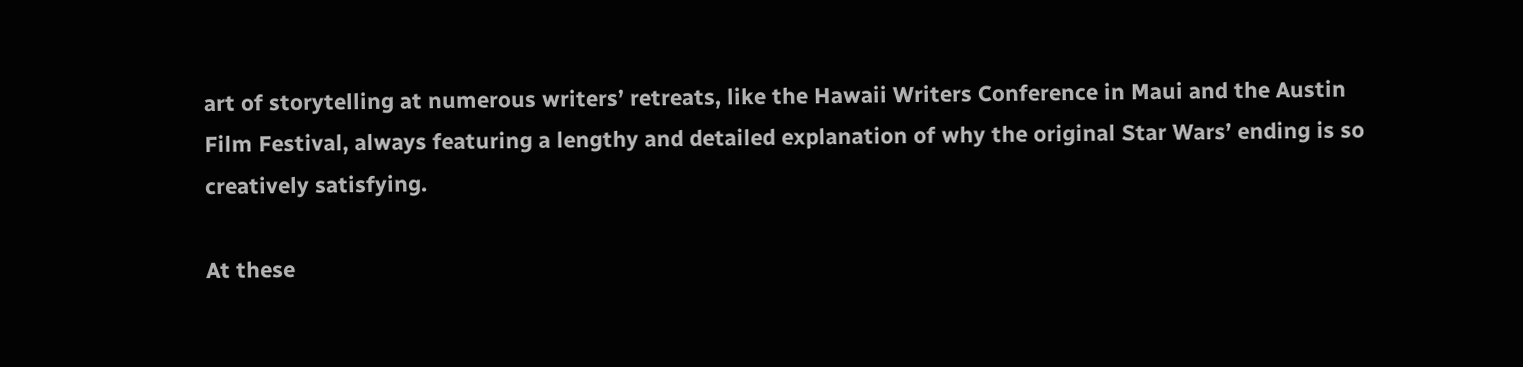art of storytelling at numerous writers’ retreats, like the Hawaii Writers Conference in Maui and the Austin Film Festival, always featuring a lengthy and detailed explanation of why the original Star Wars’ ending is so creatively satisfying.

At these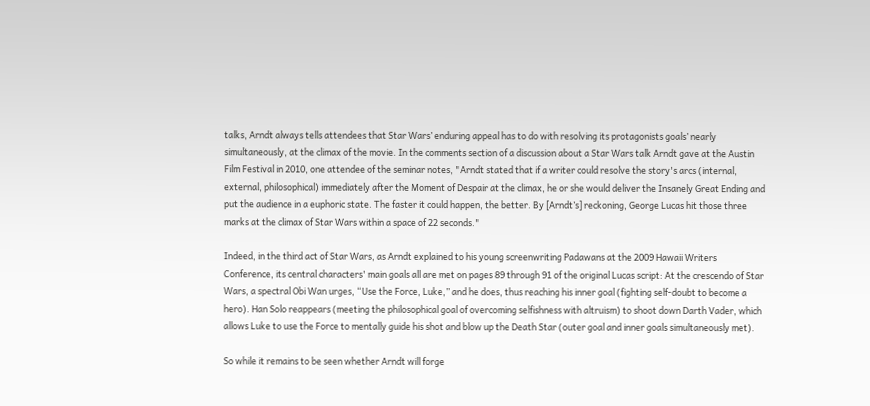talks, Arndt always tells attendees that Star Wars’ enduring appeal has to do with resolving its protagonists goals’ nearly simultaneously, at the climax of the movie. In the comments section of a discussion about a Star Wars talk Arndt gave at the Austin Film Festival in 2010, one attendee of the seminar notes, "Arndt stated that if a writer could resolve the story's arcs (internal, external, philosophical) immediately after the Moment of Despair at the climax, he or she would deliver the Insanely Great Ending and put the audience in a euphoric state. The faster it could happen, the better. By [Arndt’s] reckoning, George Lucas hit those three marks at the climax of Star Wars within a space of 22 seconds."

Indeed, in the third act of Star Wars, as Arndt explained to his young screenwriting Padawans at the 2009 Hawaii Writers Conference, its central characters' main goals all are met on pages 89 through 91 of the original Lucas script: At the crescendo of Star Wars, a spectral Obi Wan urges, “Use the Force, Luke,” and he does, thus reaching his inner goal (fighting self-doubt to become a hero). Han Solo reappears (meeting the philosophical goal of overcoming selfishness with altruism) to shoot down Darth Vader, which allows Luke to use the Force to mentally guide his shot and blow up the Death Star (outer goal and inner goals simultaneously met).

So while it remains to be seen whether Arndt will forge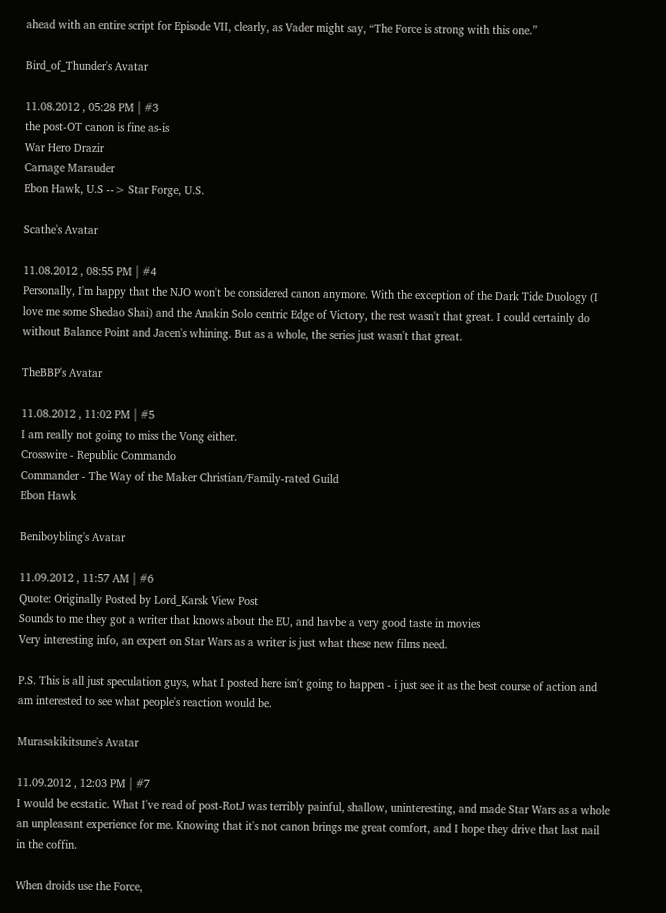ahead with an entire script for Episode VII, clearly, as Vader might say, “The Force is strong with this one.”

Bird_of_Thunder's Avatar

11.08.2012 , 05:28 PM | #3
the post-OT canon is fine as-is
War Hero Drazir
Carnage Marauder
Ebon Hawk, U.S --> Star Forge, U.S.

Scathe's Avatar

11.08.2012 , 08:55 PM | #4
Personally, I'm happy that the NJO won't be considered canon anymore. With the exception of the Dark Tide Duology (I love me some Shedao Shai) and the Anakin Solo centric Edge of Victory, the rest wasn't that great. I could certainly do without Balance Point and Jacen's whining. But as a whole, the series just wasn't that great.

TheBBP's Avatar

11.08.2012 , 11:02 PM | #5
I am really not going to miss the Vong either.
Crosswire - Republic Commando
Commander - The Way of the Maker Christian/Family-rated Guild
Ebon Hawk

Beniboybling's Avatar

11.09.2012 , 11:57 AM | #6
Quote: Originally Posted by Lord_Karsk View Post
Sounds to me they got a writer that knows about the EU, and havbe a very good taste in movies
Very interesting info, an expert on Star Wars as a writer is just what these new films need.

P.S. This is all just speculation guys, what I posted here isn't going to happen - i just see it as the best course of action and am interested to see what people's reaction would be.

Murasakikitsune's Avatar

11.09.2012 , 12:03 PM | #7
I would be ecstatic. What I've read of post-RotJ was terribly painful, shallow, uninteresting, and made Star Wars as a whole an unpleasant experience for me. Knowing that it's not canon brings me great comfort, and I hope they drive that last nail in the coffin.

When droids use the Force,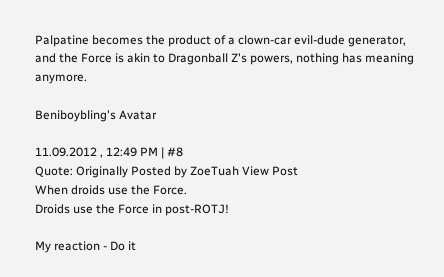Palpatine becomes the product of a clown-car evil-dude generator, and the Force is akin to Dragonball Z's powers, nothing has meaning anymore.

Beniboybling's Avatar

11.09.2012 , 12:49 PM | #8
Quote: Originally Posted by ZoeTuah View Post
When droids use the Force.
Droids use the Force in post-ROTJ!

My reaction - Do it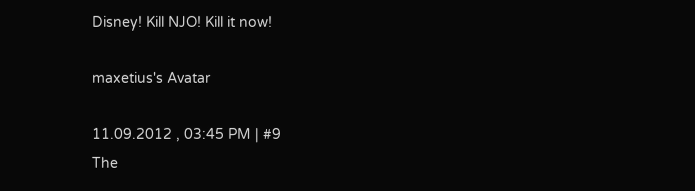Disney! Kill NJO! Kill it now!

maxetius's Avatar

11.09.2012 , 03:45 PM | #9
The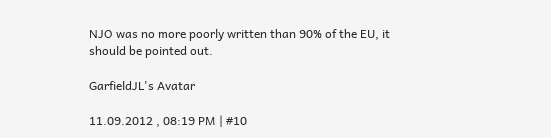NJO was no more poorly written than 90% of the EU, it should be pointed out.

GarfieldJL's Avatar

11.09.2012 , 08:19 PM | #10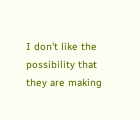I don't like the possibility that they are making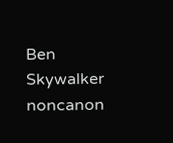Ben Skywalker noncanon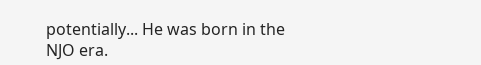potentially... He was born in the NJO era.